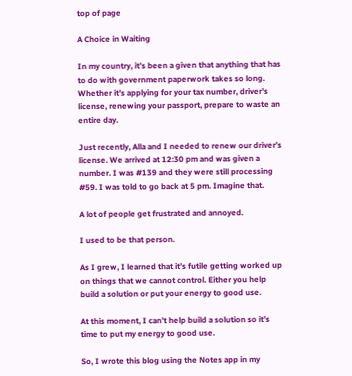top of page

A Choice in Waiting

In my country, it’s been a given that anything that has to do with government paperwork takes so long. Whether it’s applying for your tax number, driver’s license, renewing your passport, prepare to waste an entire day.

Just recently, Alla and I needed to renew our driver’s license. We arrived at 12:30 pm and was given a number. I was #139 and they were still processing #59. I was told to go back at 5 pm. Imagine that.

A lot of people get frustrated and annoyed.

I used to be that person.

As I grew, I learned that it’s futile getting worked up on things that we cannot control. Either you help build a solution or put your energy to good use.

At this moment, I can’t help build a solution so it’s time to put my energy to good use.

So, I wrote this blog using the Notes app in my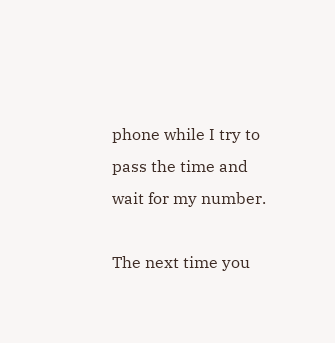phone while I try to pass the time and wait for my number.

The next time you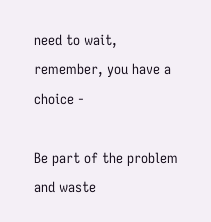need to wait, remember, you have a choice -

Be part of the problem and waste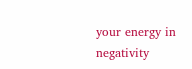your energy in negativity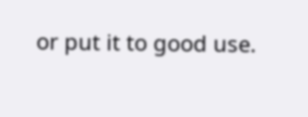or put it to good use.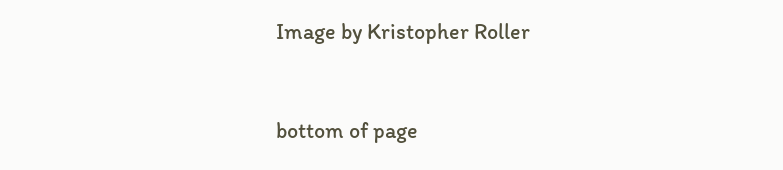Image by Kristopher Roller


bottom of page